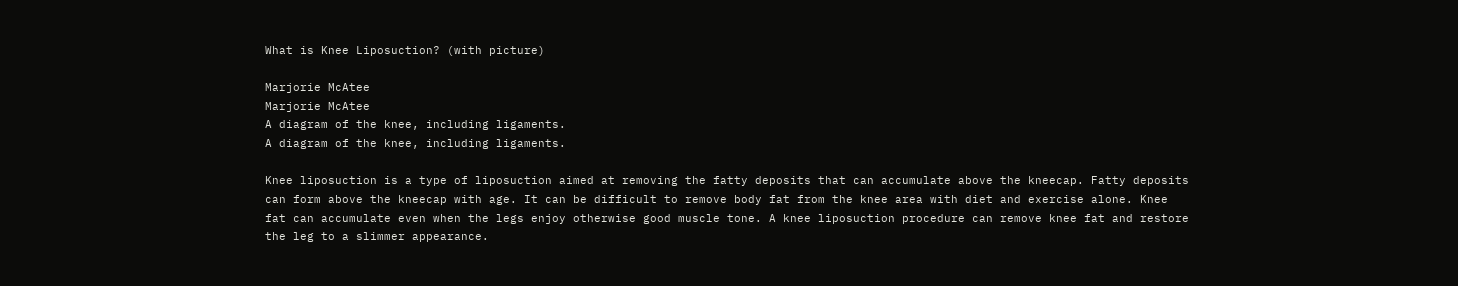What is Knee Liposuction? (with picture)

Marjorie McAtee
Marjorie McAtee
A diagram of the knee, including ligaments.
A diagram of the knee, including ligaments.

Knee liposuction is a type of liposuction aimed at removing the fatty deposits that can accumulate above the kneecap. Fatty deposits can form above the kneecap with age. It can be difficult to remove body fat from the knee area with diet and exercise alone. Knee fat can accumulate even when the legs enjoy otherwise good muscle tone. A knee liposuction procedure can remove knee fat and restore the leg to a slimmer appearance.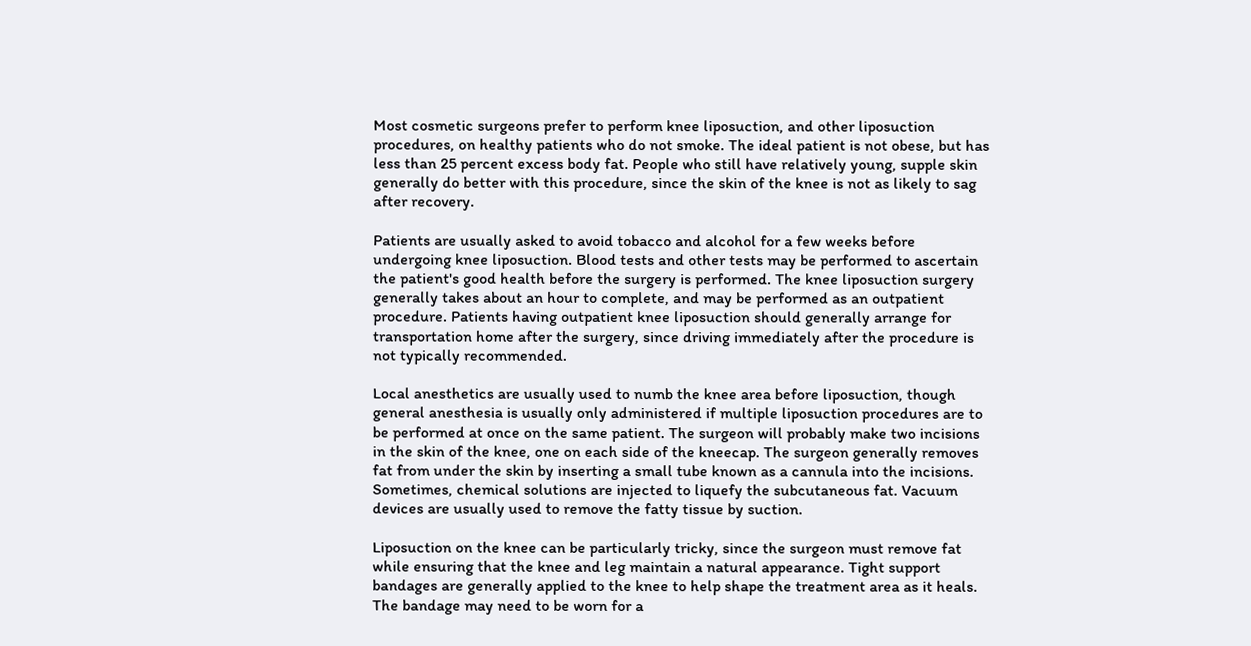Most cosmetic surgeons prefer to perform knee liposuction, and other liposuction procedures, on healthy patients who do not smoke. The ideal patient is not obese, but has less than 25 percent excess body fat. People who still have relatively young, supple skin generally do better with this procedure, since the skin of the knee is not as likely to sag after recovery.

Patients are usually asked to avoid tobacco and alcohol for a few weeks before undergoing knee liposuction. Blood tests and other tests may be performed to ascertain the patient's good health before the surgery is performed. The knee liposuction surgery generally takes about an hour to complete, and may be performed as an outpatient procedure. Patients having outpatient knee liposuction should generally arrange for transportation home after the surgery, since driving immediately after the procedure is not typically recommended.

Local anesthetics are usually used to numb the knee area before liposuction, though general anesthesia is usually only administered if multiple liposuction procedures are to be performed at once on the same patient. The surgeon will probably make two incisions in the skin of the knee, one on each side of the kneecap. The surgeon generally removes fat from under the skin by inserting a small tube known as a cannula into the incisions. Sometimes, chemical solutions are injected to liquefy the subcutaneous fat. Vacuum devices are usually used to remove the fatty tissue by suction.

Liposuction on the knee can be particularly tricky, since the surgeon must remove fat while ensuring that the knee and leg maintain a natural appearance. Tight support bandages are generally applied to the knee to help shape the treatment area as it heals. The bandage may need to be worn for a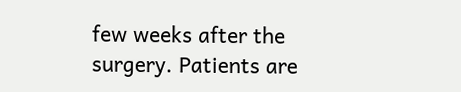few weeks after the surgery. Patients are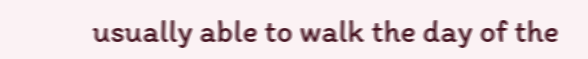usually able to walk the day of the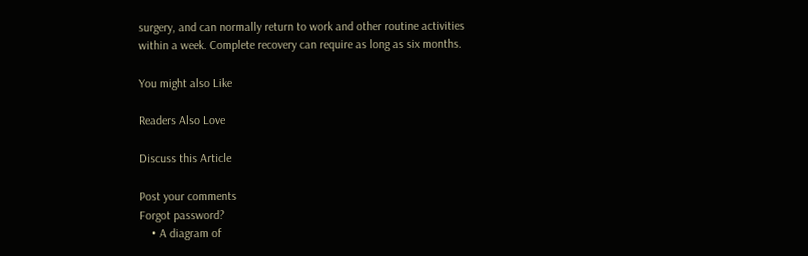surgery, and can normally return to work and other routine activities within a week. Complete recovery can require as long as six months.

You might also Like

Readers Also Love

Discuss this Article

Post your comments
Forgot password?
    • A diagram of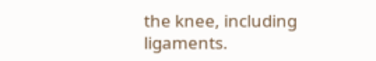the knee, including ligaments.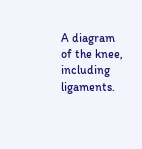A diagram of the knee, including ligaments.